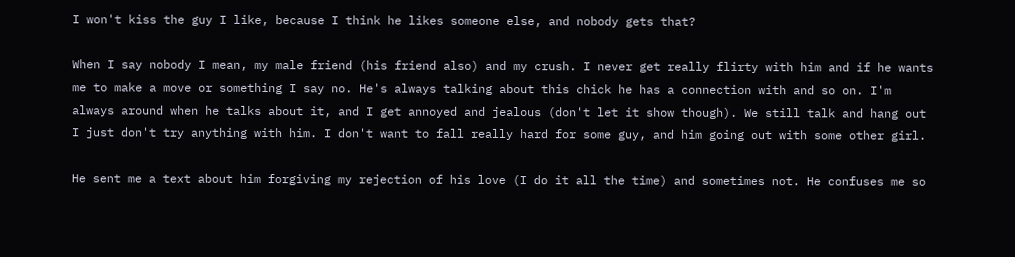I won't kiss the guy I like, because I think he likes someone else, and nobody gets that?

When I say nobody I mean, my male friend (his friend also) and my crush. I never get really flirty with him and if he wants me to make a move or something I say no. He's always talking about this chick he has a connection with and so on. I'm always around when he talks about it, and I get annoyed and jealous (don't let it show though). We still talk and hang out I just don't try anything with him. I don't want to fall really hard for some guy, and him going out with some other girl.

He sent me a text about him forgiving my rejection of his love (I do it all the time) and sometimes not. He confuses me so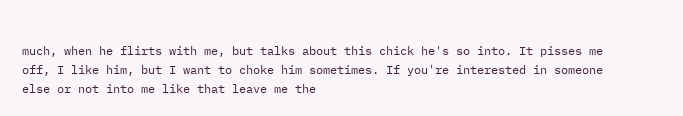much, when he flirts with me, but talks about this chick he's so into. It pisses me off, I like him, but I want to choke him sometimes. If you're interested in someone else or not into me like that leave me the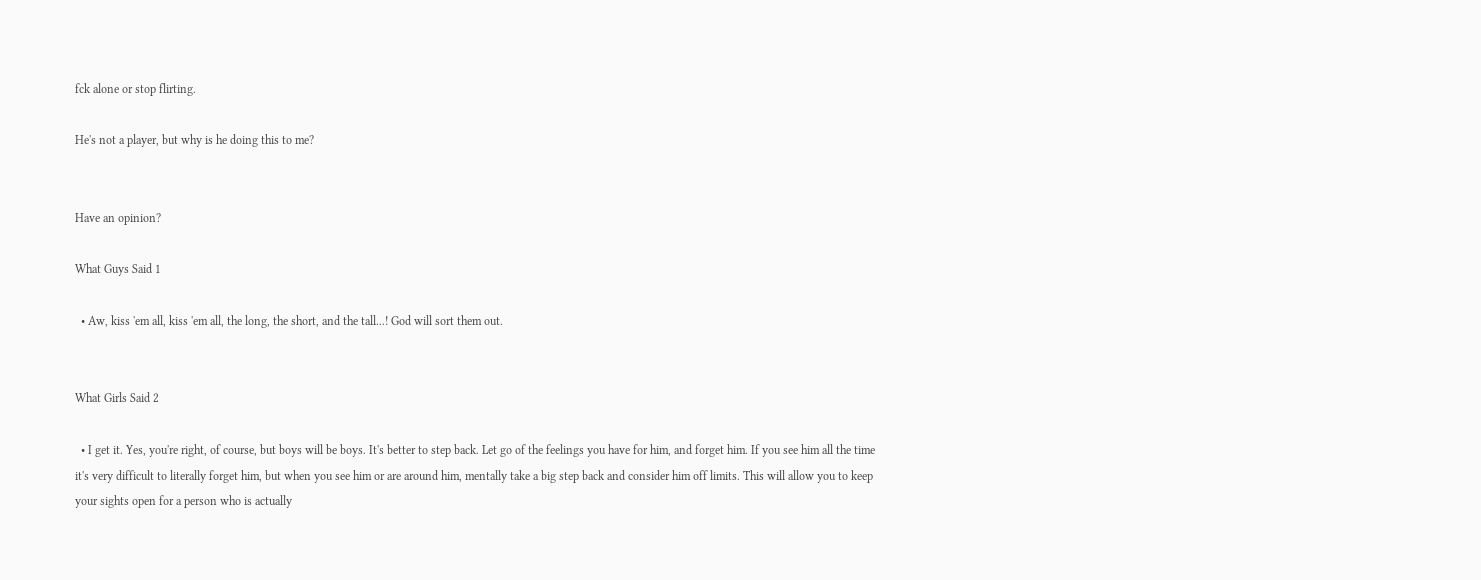fck alone or stop flirting.

He's not a player, but why is he doing this to me?


Have an opinion?

What Guys Said 1

  • Aw, kiss 'em all, kiss 'em all, the long, the short, and the tall...! God will sort them out.


What Girls Said 2

  • I get it. Yes, you're right, of course, but boys will be boys. It's better to step back. Let go of the feelings you have for him, and forget him. If you see him all the time it's very difficult to literally forget him, but when you see him or are around him, mentally take a big step back and consider him off limits. This will allow you to keep your sights open for a person who is actually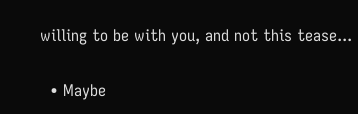willing to be with you, and not this tease...

  • Maybe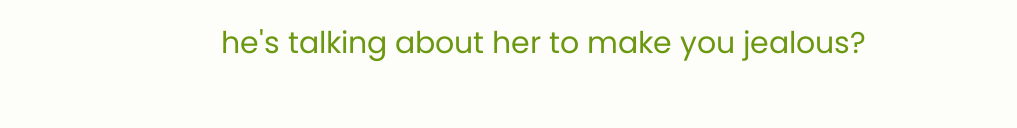he's talking about her to make you jealous?